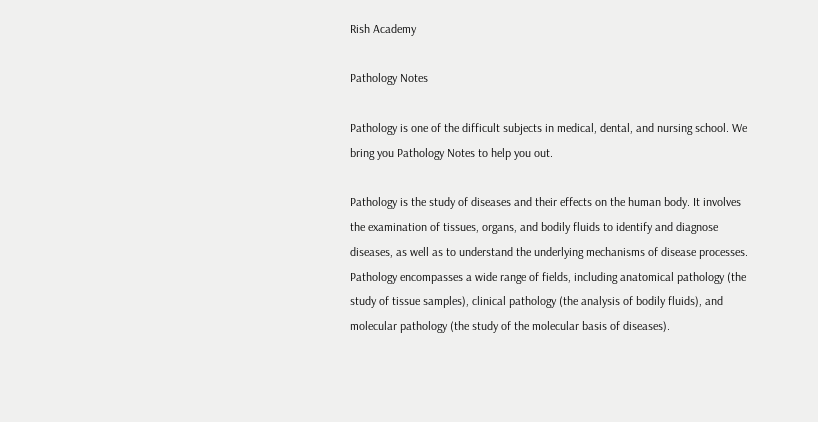Rish Academy

Pathology Notes

Pathology is one of the difficult subjects in medical, dental, and nursing school. We bring you Pathology Notes to help you out.

Pathology is the study of diseases and their effects on the human body. It involves the examination of tissues, organs, and bodily fluids to identify and diagnose diseases, as well as to understand the underlying mechanisms of disease processes. Pathology encompasses a wide range of fields, including anatomical pathology (the study of tissue samples), clinical pathology (the analysis of bodily fluids), and molecular pathology (the study of the molecular basis of diseases).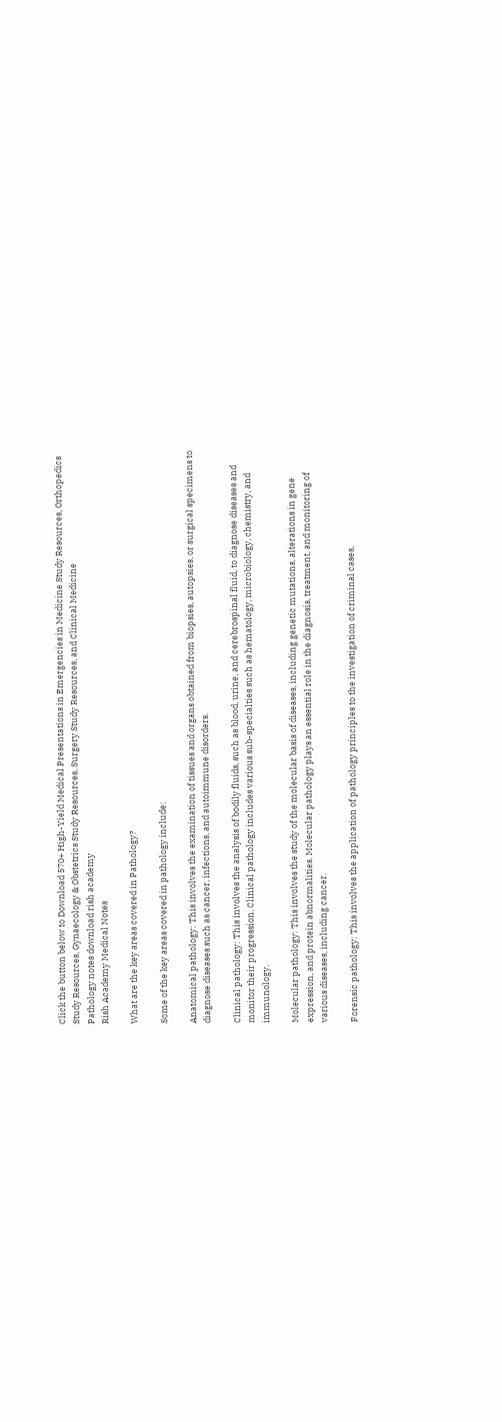Click the button below to Download 570+ High-Yield Medical Presentations in Emergencies in Medicine Study Resources, Orthopedics Study Resources, Gynaecology & Obstetrics Study Resources, Surgery Study Resources, and Clinical Medicine
Pathology notes download rish academy
Rish Academy Medical Notes

What are the key areas covered in Pathology?

Some of the key areas covered in pathology include:

Anatomical pathology: This involves the examination of tissues and organs obtained from biopsies, autopsies, or surgical specimens to diagnose diseases such as cancer, infections, and autoimmune disorders.

Clinical pathology: This involves the analysis of bodily fluids, such as blood, urine, and cerebrospinal fluid, to diagnose diseases and monitor their progression. Clinical pathology includes various sub-specialties such as hematology, microbiology, chemistry, and immunology.

Molecular pathology: This involves the study of the molecular basis of diseases, including genetic mutations, alterations in gene expression, and protein abnormalities. Molecular pathology plays an essential role in the diagnosis, treatment, and monitoring of various diseases, including cancer.

Forensic pathology: This involves the application of pathology principles to the investigation of criminal cases,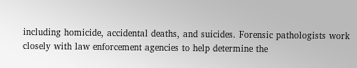including homicide, accidental deaths, and suicides. Forensic pathologists work closely with law enforcement agencies to help determine the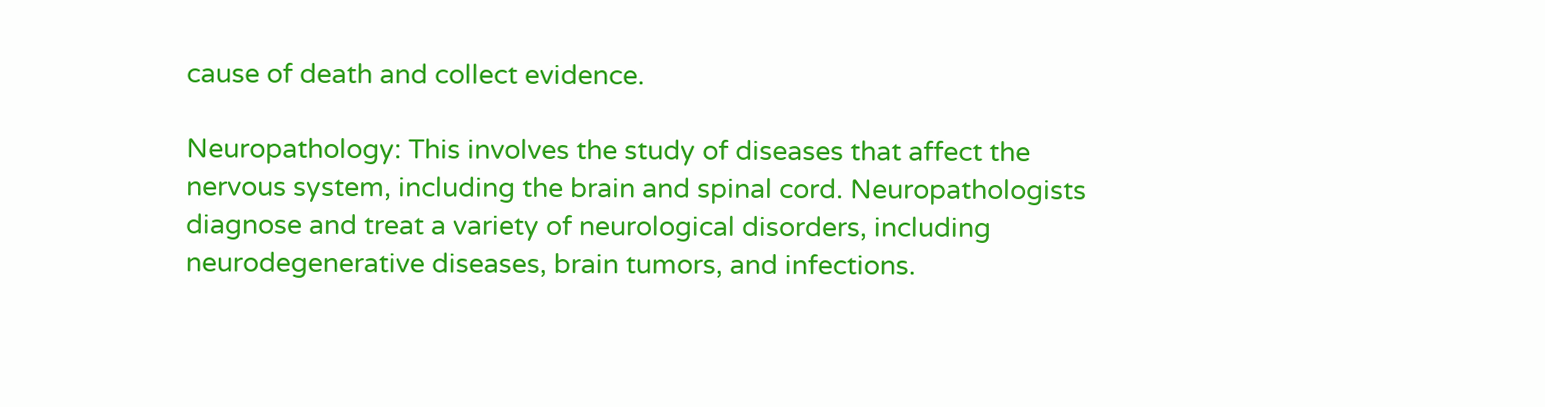cause of death and collect evidence.

Neuropathology: This involves the study of diseases that affect the nervous system, including the brain and spinal cord. Neuropathologists diagnose and treat a variety of neurological disorders, including neurodegenerative diseases, brain tumors, and infections.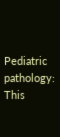Pediatric pathology: This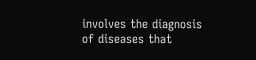involves the diagnosis of diseases that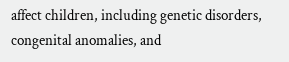affect children, including genetic disorders, congenital anomalies, and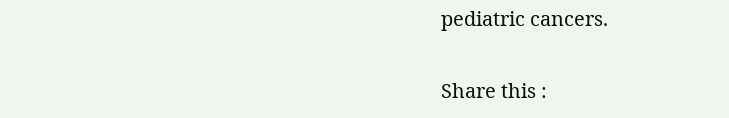pediatric cancers.

Share this :